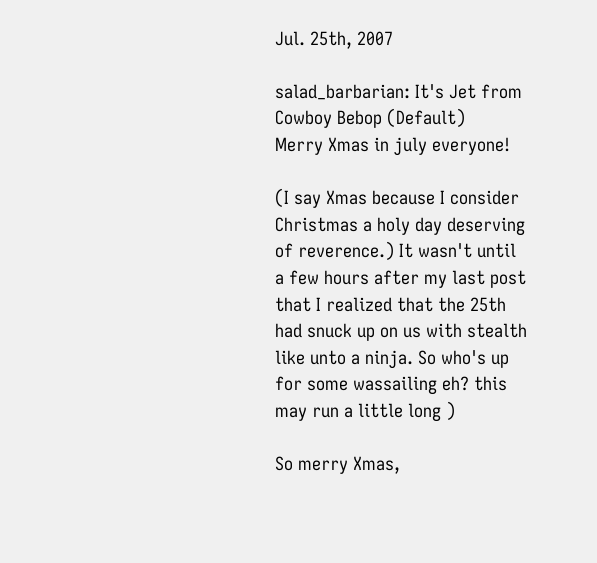Jul. 25th, 2007

salad_barbarian: It's Jet from Cowboy Bebop (Default)
Merry Xmas in july everyone!

(I say Xmas because I consider Christmas a holy day deserving of reverence.) It wasn't until a few hours after my last post that I realized that the 25th had snuck up on us with stealth like unto a ninja. So who's up for some wassailing eh? this may run a little long )

So merry Xmas,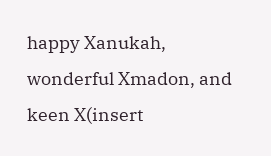happy Xanukah, wonderful Xmadon, and keen X(insert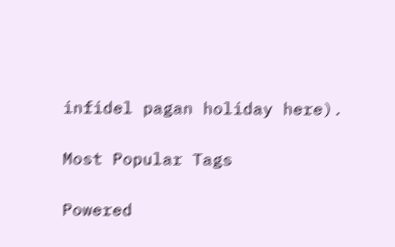infidel pagan holiday here).

Most Popular Tags

Powered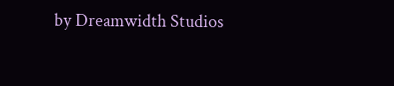by Dreamwidth Studios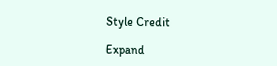Style Credit

Expand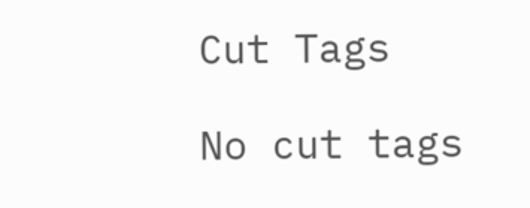Cut Tags

No cut tags